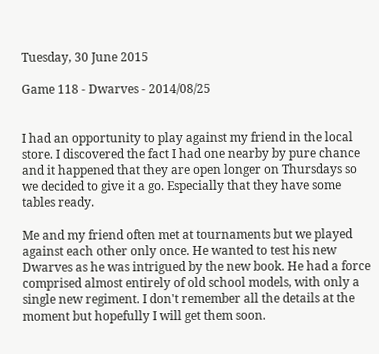Tuesday, 30 June 2015

Game 118 - Dwarves - 2014/08/25


I had an opportunity to play against my friend in the local store. I discovered the fact I had one nearby by pure chance and it happened that they are open longer on Thursdays so we decided to give it a go. Especially that they have some tables ready.

Me and my friend often met at tournaments but we played against each other only once. He wanted to test his new Dwarves as he was intrigued by the new book. He had a force comprised almost entirely of old school models, with only a single new regiment. I don't remember all the details at the moment but hopefully I will get them soon.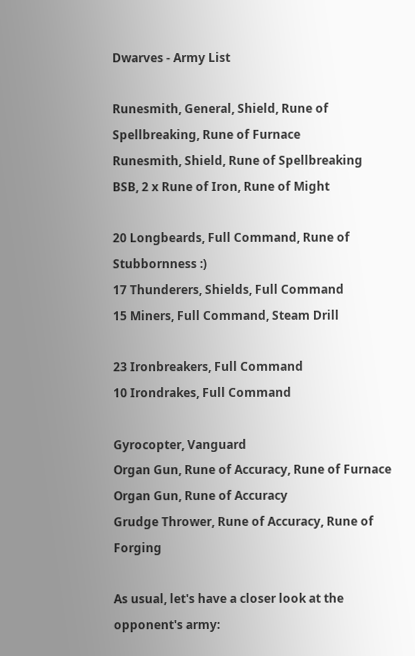Dwarves - Army List

Runesmith, General, Shield, Rune of Spellbreaking, Rune of Furnace
Runesmith, Shield, Rune of Spellbreaking
BSB, 2 x Rune of Iron, Rune of Might

20 Longbeards, Full Command, Rune of Stubbornness :)
17 Thunderers, Shields, Full Command
15 Miners, Full Command, Steam Drill

23 Ironbreakers, Full Command
10 Irondrakes, Full Command

Gyrocopter, Vanguard
Organ Gun, Rune of Accuracy, Rune of Furnace
Organ Gun, Rune of Accuracy
Grudge Thrower, Rune of Accuracy, Rune of Forging

As usual, let's have a closer look at the opponent's army: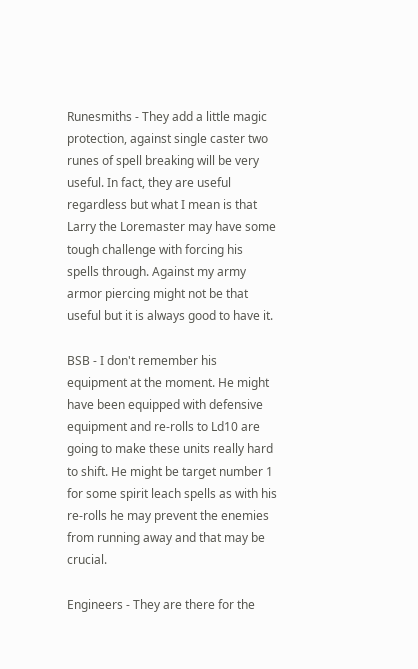Runesmiths - They add a little magic protection, against single caster two runes of spell breaking will be very useful. In fact, they are useful regardless but what I mean is that Larry the Loremaster may have some tough challenge with forcing his spells through. Against my army armor piercing might not be that useful but it is always good to have it.

BSB - I don't remember his equipment at the moment. He might have been equipped with defensive equipment and re-rolls to Ld10 are going to make these units really hard to shift. He might be target number 1 for some spirit leach spells as with his re-rolls he may prevent the enemies from running away and that may be crucial.

Engineers - They are there for the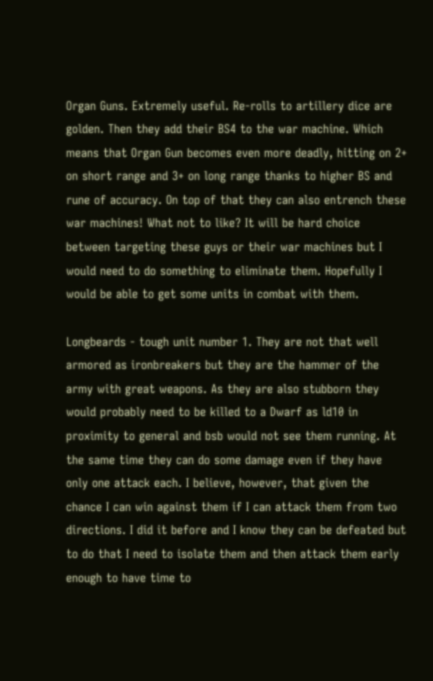Organ Guns. Extremely useful. Re-rolls to artillery dice are golden. Then they add their BS4 to the war machine. Which means that Organ Gun becomes even more deadly, hitting on 2+ on short range and 3+ on long range thanks to higher BS and rune of accuracy. On top of that they can also entrench these war machines! What not to like? It will be hard choice between targeting these guys or their war machines but I would need to do something to eliminate them. Hopefully I would be able to get some units in combat with them.

Longbeards - tough unit number 1. They are not that well armored as ironbreakers but they are the hammer of the army with great weapons. As they are also stubborn they would probably need to be killed to a Dwarf as ld10 in proximity to general and bsb would not see them running. At the same time they can do some damage even if they have only one attack each. I believe, however, that given the chance I can win against them if I can attack them from two directions. I did it before and I know they can be defeated but to do that I need to isolate them and then attack them early enough to have time to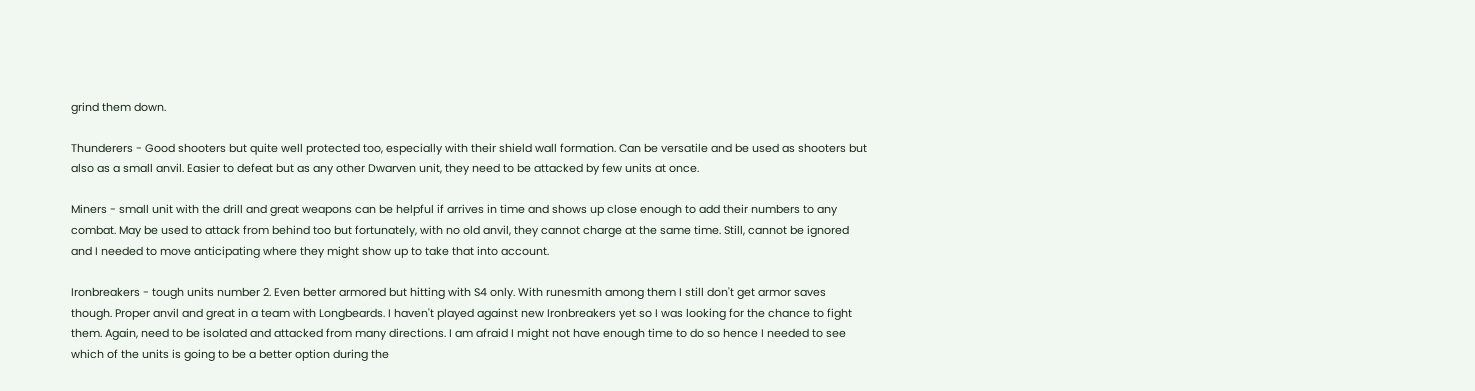grind them down.

Thunderers - Good shooters but quite well protected too, especially with their shield wall formation. Can be versatile and be used as shooters but also as a small anvil. Easier to defeat but as any other Dwarven unit, they need to be attacked by few units at once.

Miners - small unit with the drill and great weapons can be helpful if arrives in time and shows up close enough to add their numbers to any combat. May be used to attack from behind too but fortunately, with no old anvil, they cannot charge at the same time. Still, cannot be ignored and I needed to move anticipating where they might show up to take that into account.

Ironbreakers - tough units number 2. Even better armored but hitting with S4 only. With runesmith among them I still don't get armor saves though. Proper anvil and great in a team with Longbeards. I haven't played against new Ironbreakers yet so I was looking for the chance to fight them. Again, need to be isolated and attacked from many directions. I am afraid I might not have enough time to do so hence I needed to see which of the units is going to be a better option during the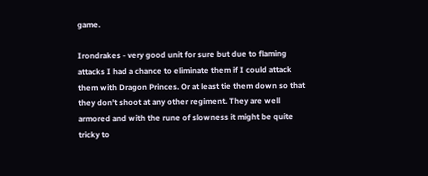game.

Irondrakes - very good unit for sure but due to flaming attacks I had a chance to eliminate them if I could attack them with Dragon Princes. Or at least tie them down so that they don't shoot at any other regiment. They are well armored and with the rune of slowness it might be quite tricky to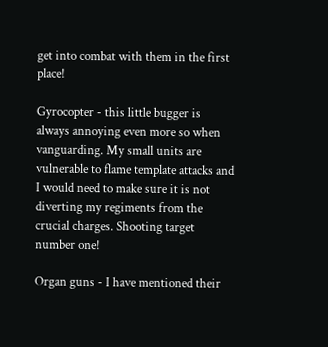get into combat with them in the first place!

Gyrocopter - this little bugger is always annoying even more so when vanguarding. My small units are vulnerable to flame template attacks and I would need to make sure it is not diverting my regiments from the crucial charges. Shooting target number one!

Organ guns - I have mentioned their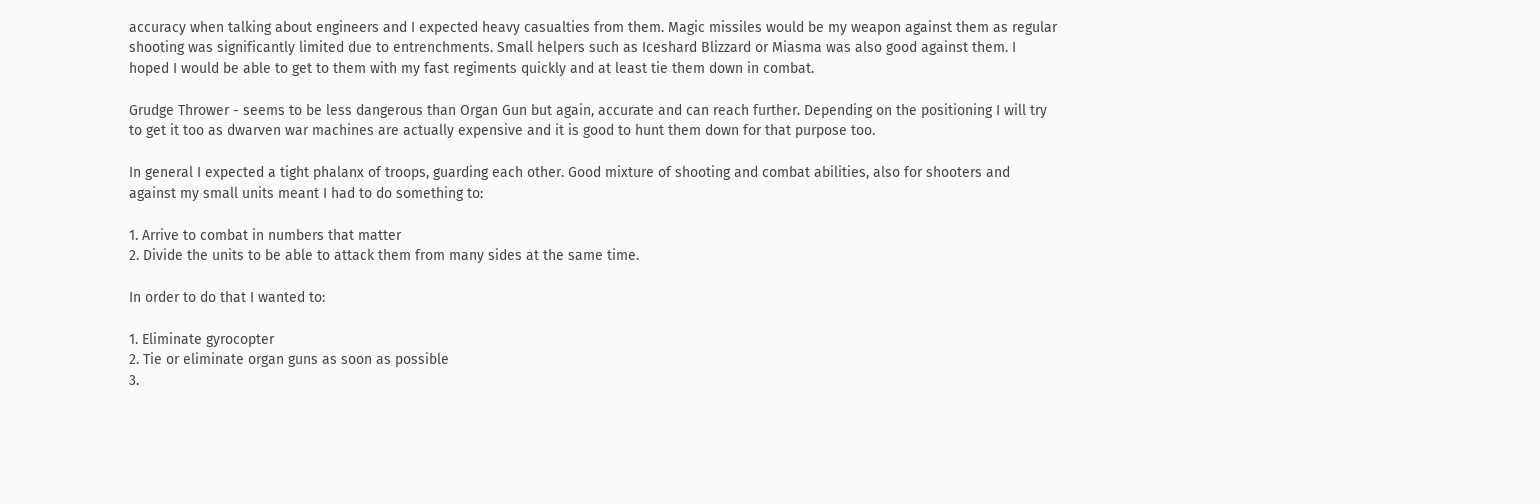accuracy when talking about engineers and I expected heavy casualties from them. Magic missiles would be my weapon against them as regular shooting was significantly limited due to entrenchments. Small helpers such as Iceshard Blizzard or Miasma was also good against them. I hoped I would be able to get to them with my fast regiments quickly and at least tie them down in combat.

Grudge Thrower - seems to be less dangerous than Organ Gun but again, accurate and can reach further. Depending on the positioning I will try to get it too as dwarven war machines are actually expensive and it is good to hunt them down for that purpose too.

In general I expected a tight phalanx of troops, guarding each other. Good mixture of shooting and combat abilities, also for shooters and against my small units meant I had to do something to:

1. Arrive to combat in numbers that matter
2. Divide the units to be able to attack them from many sides at the same time.

In order to do that I wanted to:

1. Eliminate gyrocopter
2. Tie or eliminate organ guns as soon as possible
3.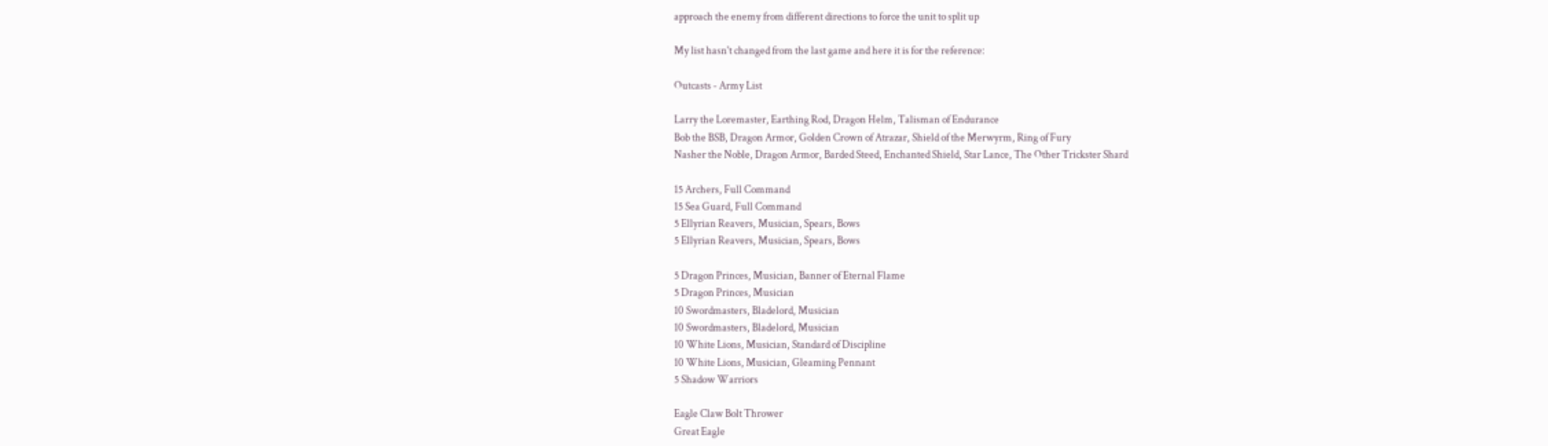approach the enemy from different directions to force the unit to split up

My list hasn't changed from the last game and here it is for the reference:

Outcasts - Army List

Larry the Loremaster, Earthing Rod, Dragon Helm, Talisman of Endurance
Bob the BSB, Dragon Armor, Golden Crown of Atrazar, Shield of the Merwyrm, Ring of Fury
Nasher the Noble, Dragon Armor, Barded Steed, Enchanted Shield, Star Lance, The Other Trickster Shard

15 Archers, Full Command
15 Sea Guard, Full Command
5 Ellyrian Reavers, Musician, Spears, Bows
5 Ellyrian Reavers, Musician, Spears, Bows

5 Dragon Princes, Musician, Banner of Eternal Flame
5 Dragon Princes, Musician
10 Swordmasters, Bladelord, Musician
10 Swordmasters, Bladelord, Musician
10 White Lions, Musician, Standard of Discipline
10 White Lions, Musician, Gleaming Pennant
5 Shadow Warriors

Eagle Claw Bolt Thrower
Great Eagle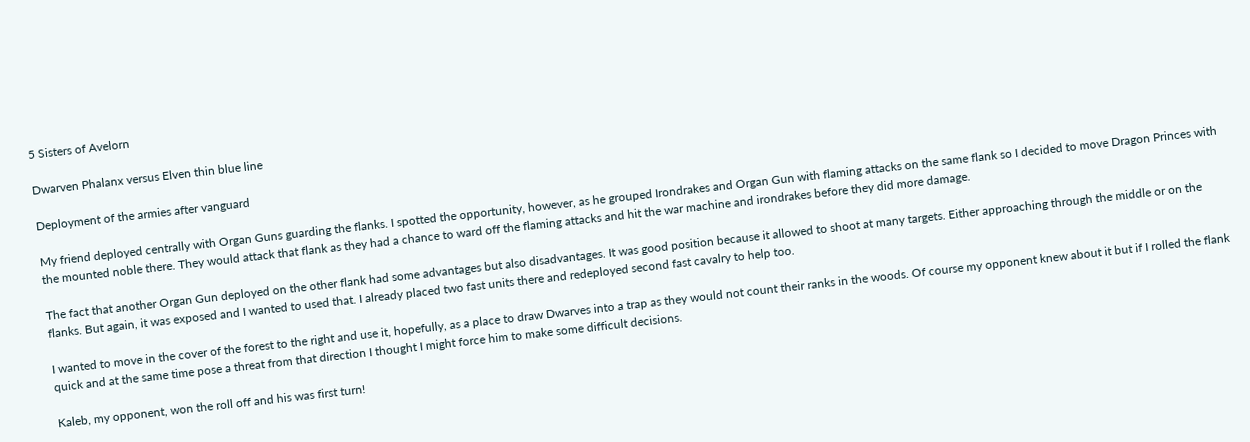5 Sisters of Avelorn

Dwarven Phalanx versus Elven thin blue line

Deployment of the armies after vanguard

My friend deployed centrally with Organ Guns guarding the flanks. I spotted the opportunity, however, as he grouped Irondrakes and Organ Gun with flaming attacks on the same flank so I decided to move Dragon Princes with the mounted noble there. They would attack that flank as they had a chance to ward off the flaming attacks and hit the war machine and irondrakes before they did more damage.

The fact that another Organ Gun deployed on the other flank had some advantages but also disadvantages. It was good position because it allowed to shoot at many targets. Either approaching through the middle or on the flanks. But again, it was exposed and I wanted to used that. I already placed two fast units there and redeployed second fast cavalry to help too.

I wanted to move in the cover of the forest to the right and use it, hopefully, as a place to draw Dwarves into a trap as they would not count their ranks in the woods. Of course my opponent knew about it but if I rolled the flank quick and at the same time pose a threat from that direction I thought I might force him to make some difficult decisions.

Kaleb, my opponent, won the roll off and his was first turn!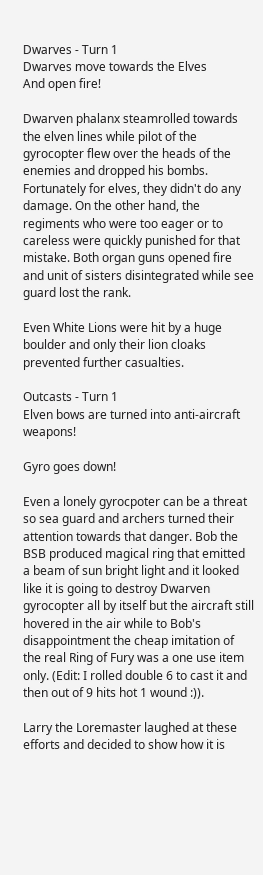Dwarves - Turn 1
Dwarves move towards the Elves
And open fire!

Dwarven phalanx steamrolled towards the elven lines while pilot of the gyrocopter flew over the heads of the enemies and dropped his bombs. Fortunately for elves, they didn't do any damage. On the other hand, the regiments who were too eager or to careless were quickly punished for that mistake. Both organ guns opened fire and unit of sisters disintegrated while see guard lost the rank.

Even White Lions were hit by a huge boulder and only their lion cloaks prevented further casualties.

Outcasts - Turn 1
Elven bows are turned into anti-aircraft weapons!

Gyro goes down!

Even a lonely gyrocpoter can be a threat so sea guard and archers turned their attention towards that danger. Bob the BSB produced magical ring that emitted a beam of sun bright light and it looked like it is going to destroy Dwarven gyrocopter all by itself but the aircraft still hovered in the air while to Bob's disappointment the cheap imitation of the real Ring of Fury was a one use item only. (Edit: I rolled double 6 to cast it and then out of 9 hits hot 1 wound :)).

Larry the Loremaster laughed at these efforts and decided to show how it is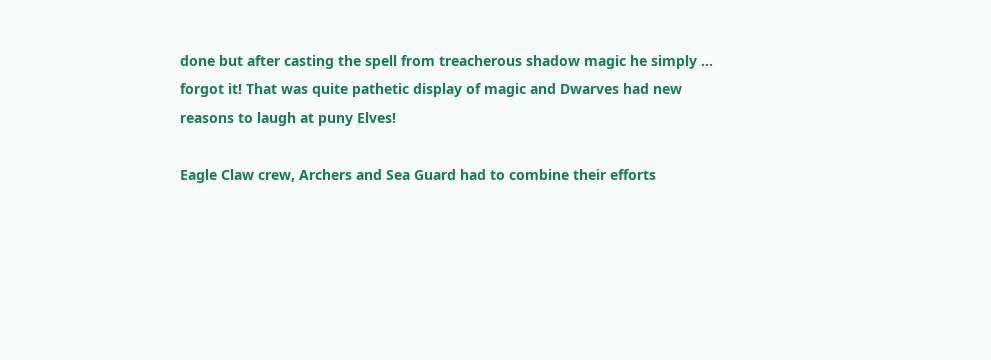done but after casting the spell from treacherous shadow magic he simply ... forgot it! That was quite pathetic display of magic and Dwarves had new reasons to laugh at puny Elves!

Eagle Claw crew, Archers and Sea Guard had to combine their efforts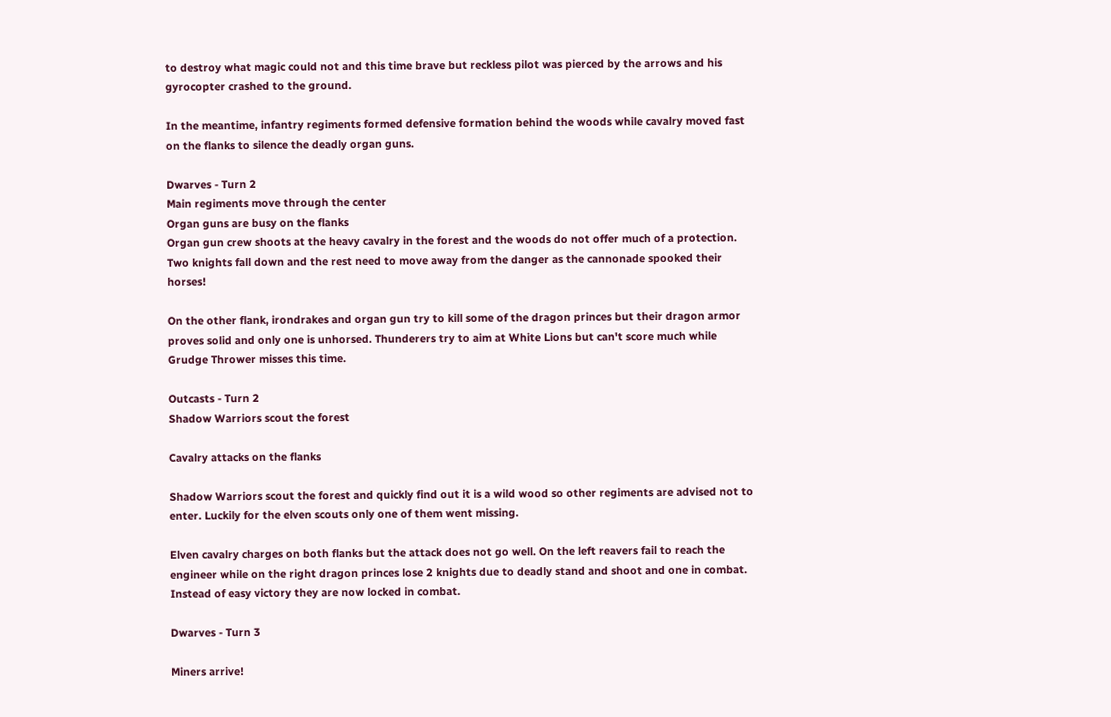to destroy what magic could not and this time brave but reckless pilot was pierced by the arrows and his gyrocopter crashed to the ground.

In the meantime, infantry regiments formed defensive formation behind the woods while cavalry moved fast on the flanks to silence the deadly organ guns.

Dwarves - Turn 2
Main regiments move through the center
Organ guns are busy on the flanks
Organ gun crew shoots at the heavy cavalry in the forest and the woods do not offer much of a protection. Two knights fall down and the rest need to move away from the danger as the cannonade spooked their horses!

On the other flank, irondrakes and organ gun try to kill some of the dragon princes but their dragon armor proves solid and only one is unhorsed. Thunderers try to aim at White Lions but can't score much while Grudge Thrower misses this time.

Outcasts - Turn 2
Shadow Warriors scout the forest

Cavalry attacks on the flanks

Shadow Warriors scout the forest and quickly find out it is a wild wood so other regiments are advised not to enter. Luckily for the elven scouts only one of them went missing.

Elven cavalry charges on both flanks but the attack does not go well. On the left reavers fail to reach the engineer while on the right dragon princes lose 2 knights due to deadly stand and shoot and one in combat. Instead of easy victory they are now locked in combat.

Dwarves - Turn 3

Miners arrive!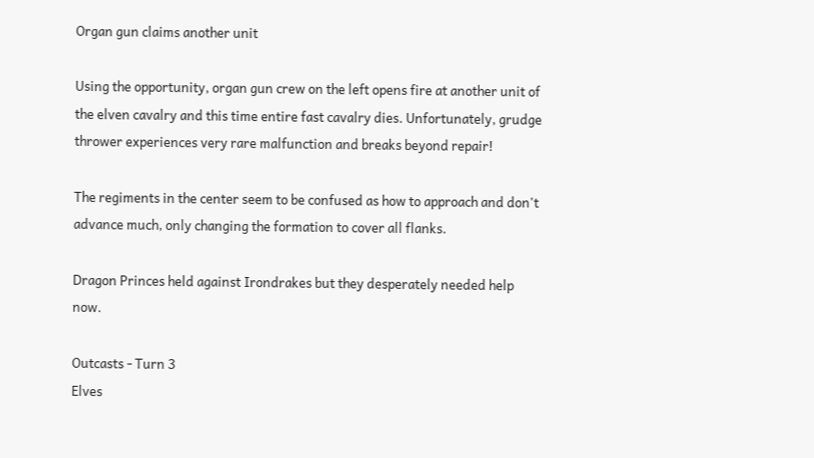Organ gun claims another unit

Using the opportunity, organ gun crew on the left opens fire at another unit of the elven cavalry and this time entire fast cavalry dies. Unfortunately, grudge thrower experiences very rare malfunction and breaks beyond repair!

The regiments in the center seem to be confused as how to approach and don't advance much, only changing the formation to cover all flanks.

Dragon Princes held against Irondrakes but they desperately needed help now.

Outcasts - Turn 3
Elves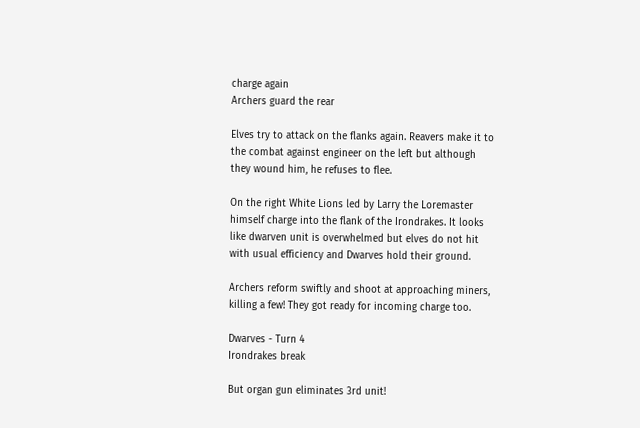charge again
Archers guard the rear

Elves try to attack on the flanks again. Reavers make it to the combat against engineer on the left but although they wound him, he refuses to flee.

On the right White Lions led by Larry the Loremaster himself charge into the flank of the Irondrakes. It looks like dwarven unit is overwhelmed but elves do not hit with usual efficiency and Dwarves hold their ground.

Archers reform swiftly and shoot at approaching miners, killing a few! They got ready for incoming charge too.

Dwarves - Turn 4
Irondrakes break

But organ gun eliminates 3rd unit!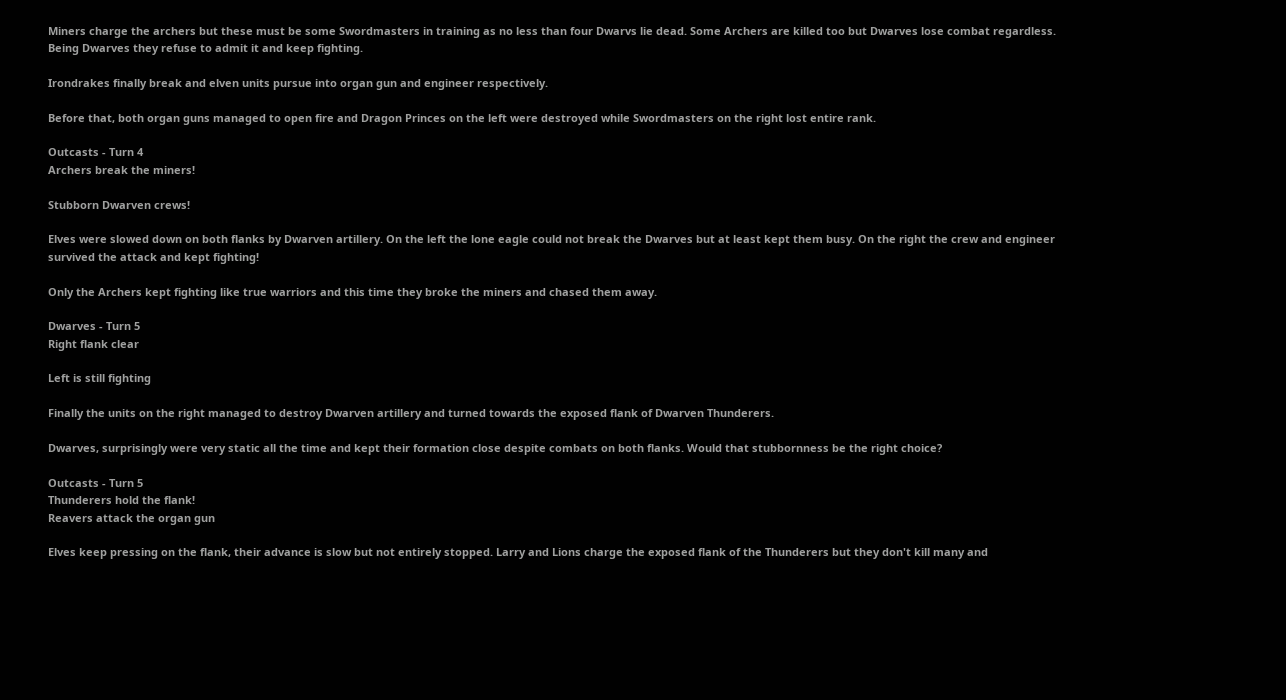Miners charge the archers but these must be some Swordmasters in training as no less than four Dwarvs lie dead. Some Archers are killed too but Dwarves lose combat regardless. Being Dwarves they refuse to admit it and keep fighting.

Irondrakes finally break and elven units pursue into organ gun and engineer respectively.

Before that, both organ guns managed to open fire and Dragon Princes on the left were destroyed while Swordmasters on the right lost entire rank.

Outcasts - Turn 4
Archers break the miners!

Stubborn Dwarven crews!

Elves were slowed down on both flanks by Dwarven artillery. On the left the lone eagle could not break the Dwarves but at least kept them busy. On the right the crew and engineer survived the attack and kept fighting!

Only the Archers kept fighting like true warriors and this time they broke the miners and chased them away.

Dwarves - Turn 5
Right flank clear

Left is still fighting

Finally the units on the right managed to destroy Dwarven artillery and turned towards the exposed flank of Dwarven Thunderers.

Dwarves, surprisingly were very static all the time and kept their formation close despite combats on both flanks. Would that stubbornness be the right choice?

Outcasts - Turn 5
Thunderers hold the flank!
Reavers attack the organ gun

Elves keep pressing on the flank, their advance is slow but not entirely stopped. Larry and Lions charge the exposed flank of the Thunderers but they don't kill many and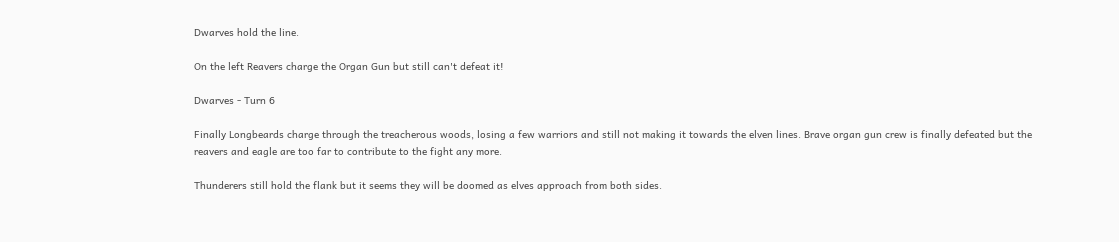Dwarves hold the line.

On the left Reavers charge the Organ Gun but still can't defeat it!

Dwarves - Turn 6

Finally Longbeards charge through the treacherous woods, losing a few warriors and still not making it towards the elven lines. Brave organ gun crew is finally defeated but the reavers and eagle are too far to contribute to the fight any more.

Thunderers still hold the flank but it seems they will be doomed as elves approach from both sides.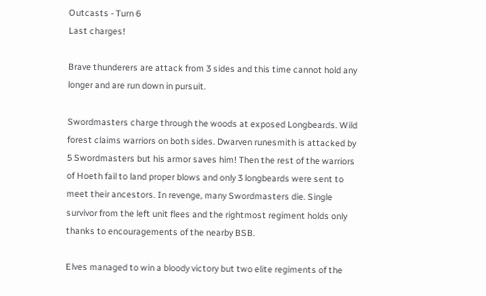Outcasts - Turn 6
Last charges!

Brave thunderers are attack from 3 sides and this time cannot hold any longer and are run down in pursuit.

Swordmasters charge through the woods at exposed Longbeards. Wild forest claims warriors on both sides. Dwarven runesmith is attacked by 5 Swordmasters but his armor saves him! Then the rest of the warriors of Hoeth fail to land proper blows and only 3 longbeards were sent to meet their ancestors. In revenge, many Swordmasters die. Single survivor from the left unit flees and the rightmost regiment holds only thanks to encouragements of the nearby BSB.

Elves managed to win a bloody victory but two elite regiments of the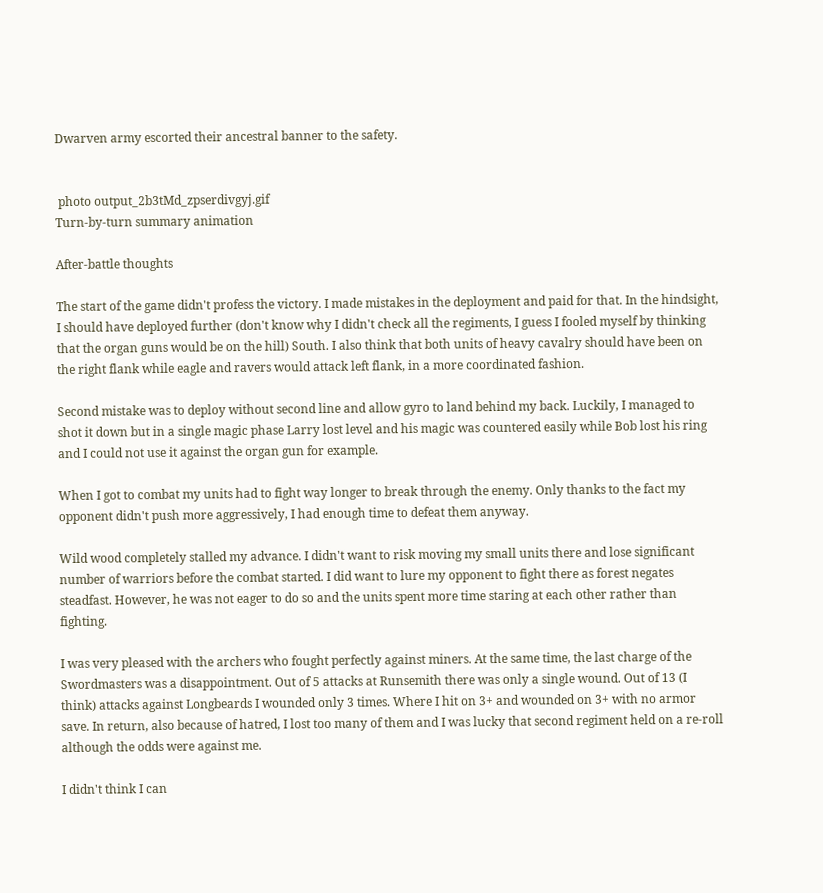Dwarven army escorted their ancestral banner to the safety.


 photo output_2b3tMd_zpserdivgyj.gif
Turn-by-turn summary animation

After-battle thoughts

The start of the game didn't profess the victory. I made mistakes in the deployment and paid for that. In the hindsight, I should have deployed further (don't know why I didn't check all the regiments, I guess I fooled myself by thinking that the organ guns would be on the hill) South. I also think that both units of heavy cavalry should have been on the right flank while eagle and ravers would attack left flank, in a more coordinated fashion.

Second mistake was to deploy without second line and allow gyro to land behind my back. Luckily, I managed to shot it down but in a single magic phase Larry lost level and his magic was countered easily while Bob lost his ring and I could not use it against the organ gun for example.

When I got to combat my units had to fight way longer to break through the enemy. Only thanks to the fact my opponent didn't push more aggressively, I had enough time to defeat them anyway.

Wild wood completely stalled my advance. I didn't want to risk moving my small units there and lose significant number of warriors before the combat started. I did want to lure my opponent to fight there as forest negates steadfast. However, he was not eager to do so and the units spent more time staring at each other rather than fighting.

I was very pleased with the archers who fought perfectly against miners. At the same time, the last charge of the Swordmasters was a disappointment. Out of 5 attacks at Runsemith there was only a single wound. Out of 13 (I think) attacks against Longbeards I wounded only 3 times. Where I hit on 3+ and wounded on 3+ with no armor save. In return, also because of hatred, I lost too many of them and I was lucky that second regiment held on a re-roll although the odds were against me.

I didn't think I can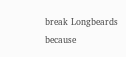break Longbeards because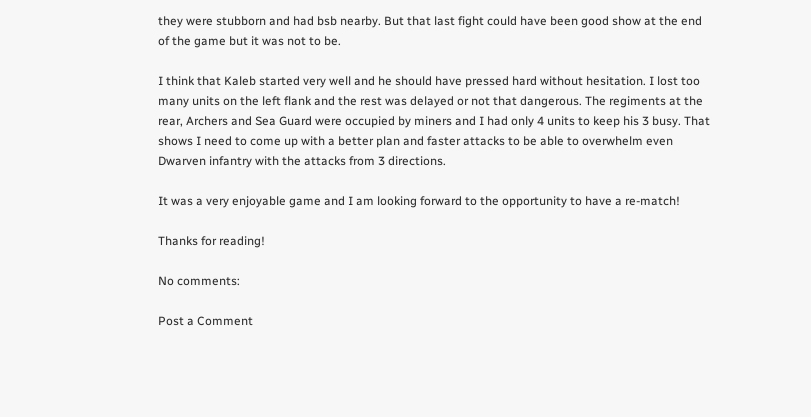they were stubborn and had bsb nearby. But that last fight could have been good show at the end of the game but it was not to be.

I think that Kaleb started very well and he should have pressed hard without hesitation. I lost too many units on the left flank and the rest was delayed or not that dangerous. The regiments at the rear, Archers and Sea Guard were occupied by miners and I had only 4 units to keep his 3 busy. That shows I need to come up with a better plan and faster attacks to be able to overwhelm even Dwarven infantry with the attacks from 3 directions.

It was a very enjoyable game and I am looking forward to the opportunity to have a re-match!

Thanks for reading!

No comments:

Post a Comment